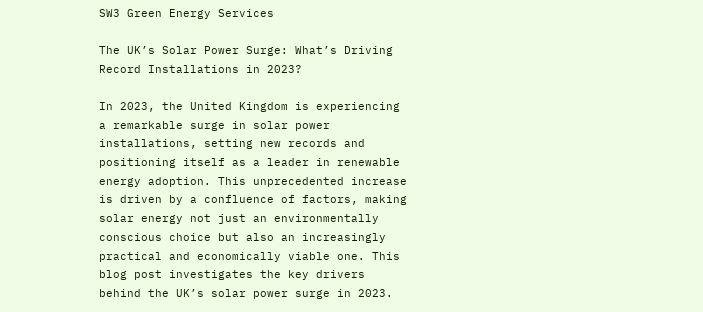SW3 Green Energy Services

The UK’s Solar Power Surge: What’s Driving Record Installations in 2023?

In 2023, the United Kingdom is experiencing a remarkable surge in solar power installations, setting new records and positioning itself as a leader in renewable energy adoption. This unprecedented increase is driven by a confluence of factors, making solar energy not just an environmentally conscious choice but also an increasingly practical and economically viable one. This blog post investigates the key drivers behind the UK’s solar power surge in 2023.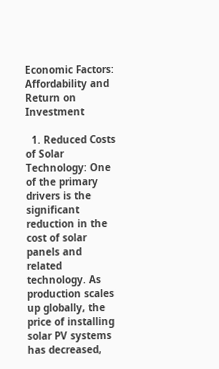Economic Factors: Affordability and Return on Investment

  1. Reduced Costs of Solar Technology: One of the primary drivers is the significant reduction in the cost of solar panels and related technology. As production scales up globally, the price of installing solar PV systems has decreased,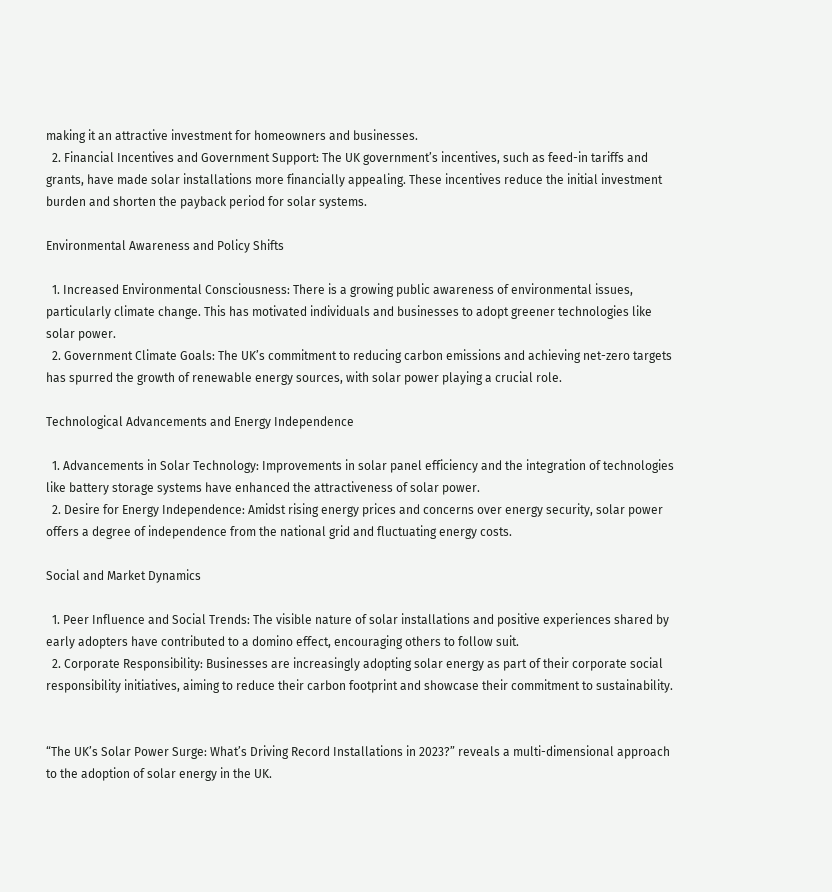making it an attractive investment for homeowners and businesses.
  2. Financial Incentives and Government Support: The UK government’s incentives, such as feed-in tariffs and grants, have made solar installations more financially appealing. These incentives reduce the initial investment burden and shorten the payback period for solar systems.

Environmental Awareness and Policy Shifts

  1. Increased Environmental Consciousness: There is a growing public awareness of environmental issues, particularly climate change. This has motivated individuals and businesses to adopt greener technologies like solar power.
  2. Government Climate Goals: The UK’s commitment to reducing carbon emissions and achieving net-zero targets has spurred the growth of renewable energy sources, with solar power playing a crucial role.

Technological Advancements and Energy Independence

  1. Advancements in Solar Technology: Improvements in solar panel efficiency and the integration of technologies like battery storage systems have enhanced the attractiveness of solar power.
  2. Desire for Energy Independence: Amidst rising energy prices and concerns over energy security, solar power offers a degree of independence from the national grid and fluctuating energy costs.

Social and Market Dynamics

  1. Peer Influence and Social Trends: The visible nature of solar installations and positive experiences shared by early adopters have contributed to a domino effect, encouraging others to follow suit.
  2. Corporate Responsibility: Businesses are increasingly adopting solar energy as part of their corporate social responsibility initiatives, aiming to reduce their carbon footprint and showcase their commitment to sustainability.


“The UK’s Solar Power Surge: What’s Driving Record Installations in 2023?” reveals a multi-dimensional approach to the adoption of solar energy in the UK.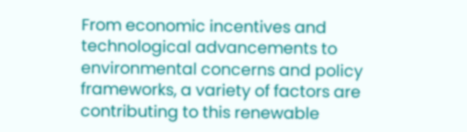From economic incentives and technological advancements to environmental concerns and policy frameworks, a variety of factors are contributing to this renewable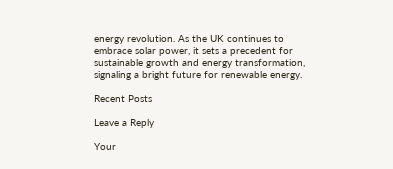energy revolution. As the UK continues to embrace solar power, it sets a precedent for sustainable growth and energy transformation, signaling a bright future for renewable energy.

Recent Posts

Leave a Reply

Your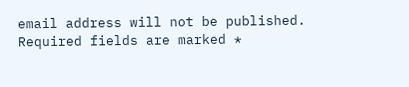email address will not be published. Required fields are marked *